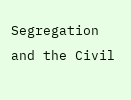Segregation and the Civil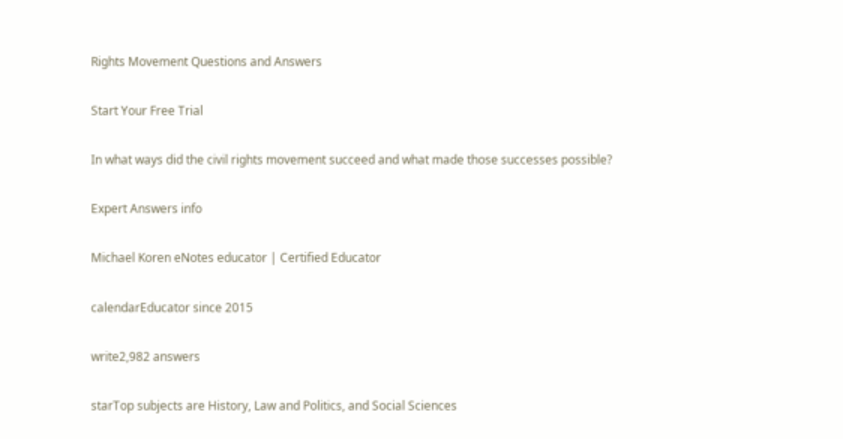Rights Movement Questions and Answers

Start Your Free Trial

In what ways did the civil rights movement succeed and what made those successes possible?

Expert Answers info

Michael Koren eNotes educator | Certified Educator

calendarEducator since 2015

write2,982 answers

starTop subjects are History, Law and Politics, and Social Sciences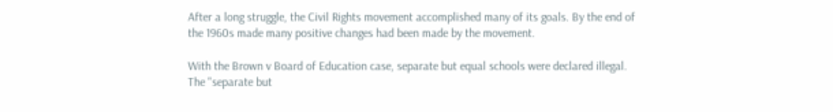After a long struggle, the Civil Rights movement accomplished many of its goals. By the end of the 1960s made many positive changes had been made by the movement.

With the Brown v Board of Education case, separate but equal schools were declared illegal. The "separate but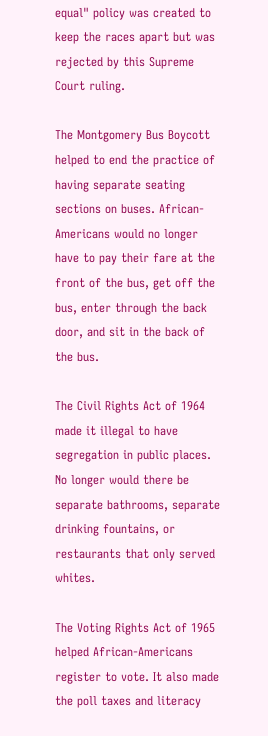equal" policy was created to keep the races apart but was rejected by this Supreme Court ruling.

The Montgomery Bus Boycott helped to end the practice of having separate seating sections on buses. African-Americans would no longer have to pay their fare at the front of the bus, get off the bus, enter through the back door, and sit in the back of the bus.

The Civil Rights Act of 1964 made it illegal to have segregation in public places. No longer would there be separate bathrooms, separate drinking fountains, or restaurants that only served whites.

The Voting Rights Act of 1965 helped African-Americans register to vote. It also made the poll taxes and literacy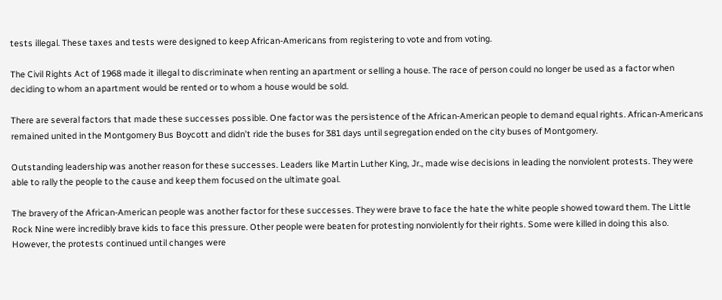tests illegal. These taxes and tests were designed to keep African-Americans from registering to vote and from voting.

The Civil Rights Act of 1968 made it illegal to discriminate when renting an apartment or selling a house. The race of person could no longer be used as a factor when deciding to whom an apartment would be rented or to whom a house would be sold.

There are several factors that made these successes possible. One factor was the persistence of the African-American people to demand equal rights. African-Americans remained united in the Montgomery Bus Boycott and didn’t ride the buses for 381 days until segregation ended on the city buses of Montgomery.

Outstanding leadership was another reason for these successes. Leaders like Martin Luther King, Jr., made wise decisions in leading the nonviolent protests. They were able to rally the people to the cause and keep them focused on the ultimate goal.

The bravery of the African-American people was another factor for these successes. They were brave to face the hate the white people showed toward them. The Little Rock Nine were incredibly brave kids to face this pressure. Other people were beaten for protesting nonviolently for their rights. Some were killed in doing this also. However, the protests continued until changes were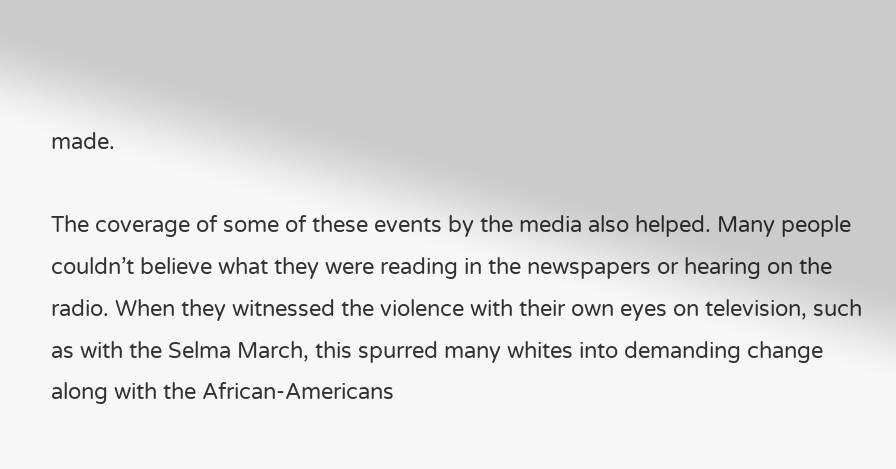made.

The coverage of some of these events by the media also helped. Many people couldn’t believe what they were reading in the newspapers or hearing on the radio. When they witnessed the violence with their own eyes on television, such as with the Selma March, this spurred many whites into demanding change along with the African-Americans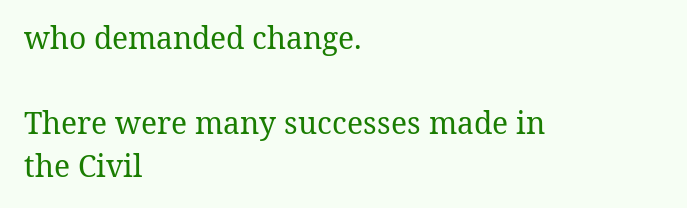who demanded change.

There were many successes made in the Civil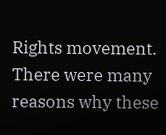Rights movement. There were many reasons why these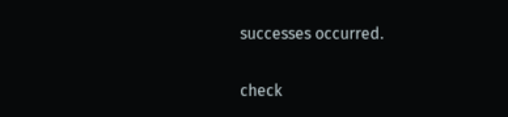successes occurred.

check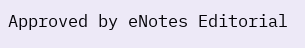Approved by eNotes Editorial